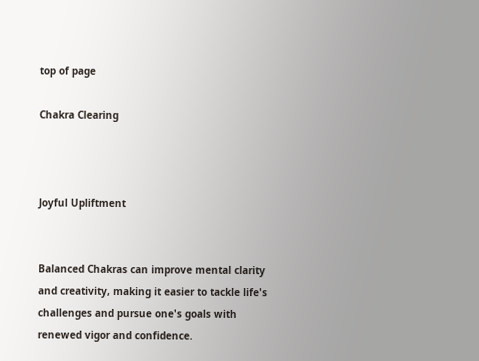top of page

Chakra Clearing



Joyful Upliftment


Balanced Chakras can improve mental clarity and creativity, making it easier to tackle life's challenges and pursue one's goals with renewed vigor and confidence.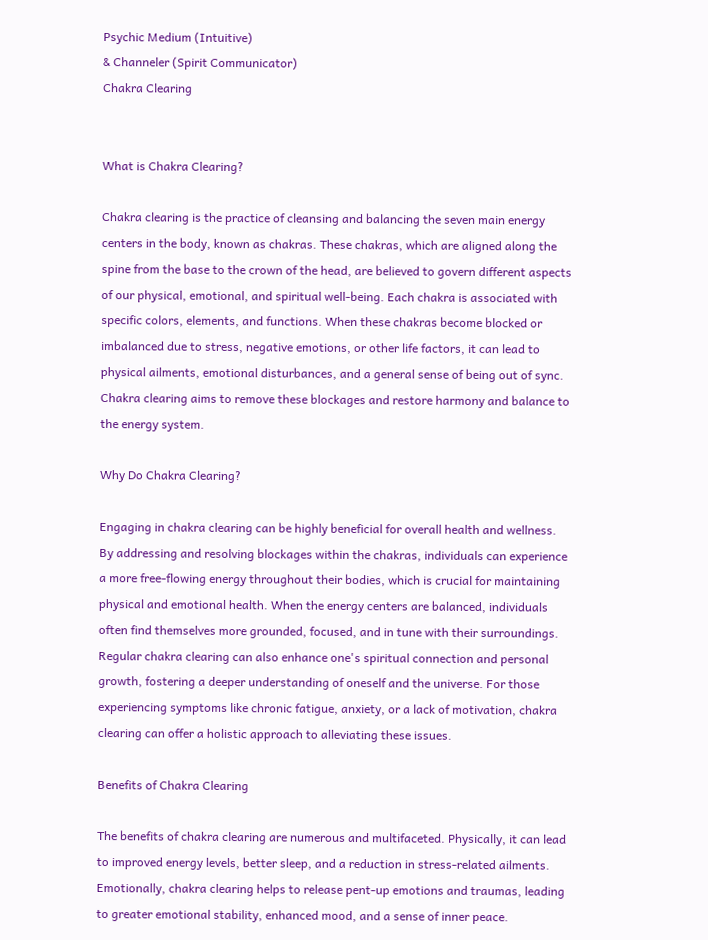Psychic Medium (Intuitive)
& Channeler (Spirit Communicator)
Chakra Clearing


What is Chakra Clearing?

Chakra clearing is the practice of cleansing and balancing the seven main energy centers in the body, known as chakras. These chakras, which are aligned along the spine from the base to the crown of the head, are believed to govern different aspects of our physical, emotional, and spiritual well-being. Each chakra is associated with specific colors, elements, and functions. When these chakras become blocked or imbalanced due to stress, negative emotions, or other life factors, it can lead to physical ailments, emotional disturbances, and a general sense of being out of sync. Chakra clearing aims to remove these blockages and restore harmony and balance to the energy system.

Why Do Chakra Clearing?

Engaging in chakra clearing can be highly beneficial for overall health and wellness. By addressing and resolving blockages within the chakras, individuals can experience a more free-flowing energy throughout their bodies, which is crucial for maintaining physical and emotional health. When the energy centers are balanced, individuals often find themselves more grounded, focused, and in tune with their surroundings. Regular chakra clearing can also enhance one's spiritual connection and personal growth, fostering a deeper understanding of oneself and the universe. For those experiencing symptoms like chronic fatigue, anxiety, or a lack of motivation, chakra clearing can offer a holistic approach to alleviating these issues.

Benefits of Chakra Clearing

The benefits of chakra clearing are numerous and multifaceted. Physically, it can lead to improved energy levels, better sleep, and a reduction in stress-related ailments. Emotionally, chakra clearing helps to release pent-up emotions and traumas, leading to greater emotional stability, enhanced mood, and a sense of inner peace.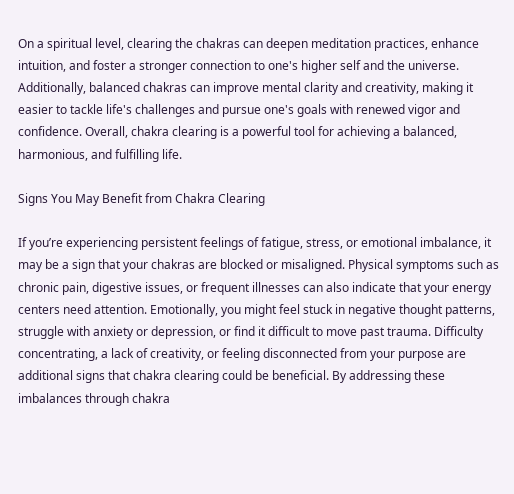On a spiritual level, clearing the chakras can deepen meditation practices, enhance intuition, and foster a stronger connection to one's higher self and the universe. Additionally, balanced chakras can improve mental clarity and creativity, making it easier to tackle life's challenges and pursue one's goals with renewed vigor and confidence. Overall, chakra clearing is a powerful tool for achieving a balanced, harmonious, and fulfilling life.

Signs You May Benefit from Chakra Clearing

If you’re experiencing persistent feelings of fatigue, stress, or emotional imbalance, it may be a sign that your chakras are blocked or misaligned. Physical symptoms such as chronic pain, digestive issues, or frequent illnesses can also indicate that your energy centers need attention. Emotionally, you might feel stuck in negative thought patterns, struggle with anxiety or depression, or find it difficult to move past trauma. Difficulty concentrating, a lack of creativity, or feeling disconnected from your purpose are additional signs that chakra clearing could be beneficial. By addressing these imbalances through chakra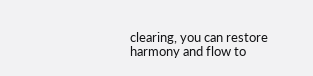clearing, you can restore harmony and flow to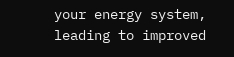your energy system, leading to improved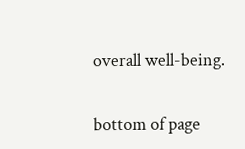overall well-being.


bottom of page